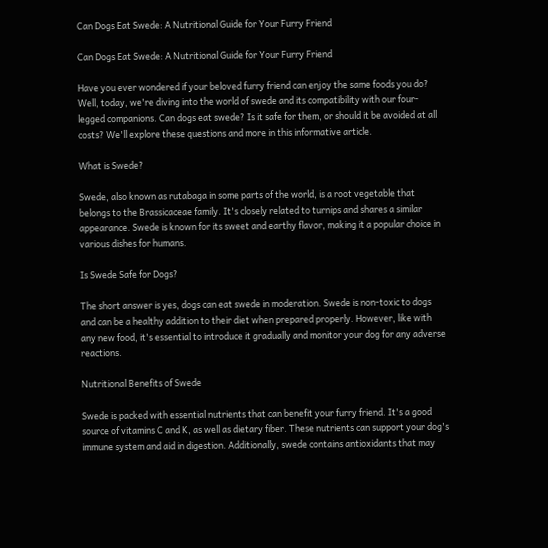Can Dogs Eat Swede: A Nutritional Guide for Your Furry Friend

Can Dogs Eat Swede: A Nutritional Guide for Your Furry Friend

Have you ever wondered if your beloved furry friend can enjoy the same foods you do? Well, today, we're diving into the world of swede and its compatibility with our four-legged companions. Can dogs eat swede? Is it safe for them, or should it be avoided at all costs? We'll explore these questions and more in this informative article.

What is Swede?

Swede, also known as rutabaga in some parts of the world, is a root vegetable that belongs to the Brassicaceae family. It's closely related to turnips and shares a similar appearance. Swede is known for its sweet and earthy flavor, making it a popular choice in various dishes for humans.

Is Swede Safe for Dogs?

The short answer is yes, dogs can eat swede in moderation. Swede is non-toxic to dogs and can be a healthy addition to their diet when prepared properly. However, like with any new food, it's essential to introduce it gradually and monitor your dog for any adverse reactions.

Nutritional Benefits of Swede

Swede is packed with essential nutrients that can benefit your furry friend. It's a good source of vitamins C and K, as well as dietary fiber. These nutrients can support your dog's immune system and aid in digestion. Additionally, swede contains antioxidants that may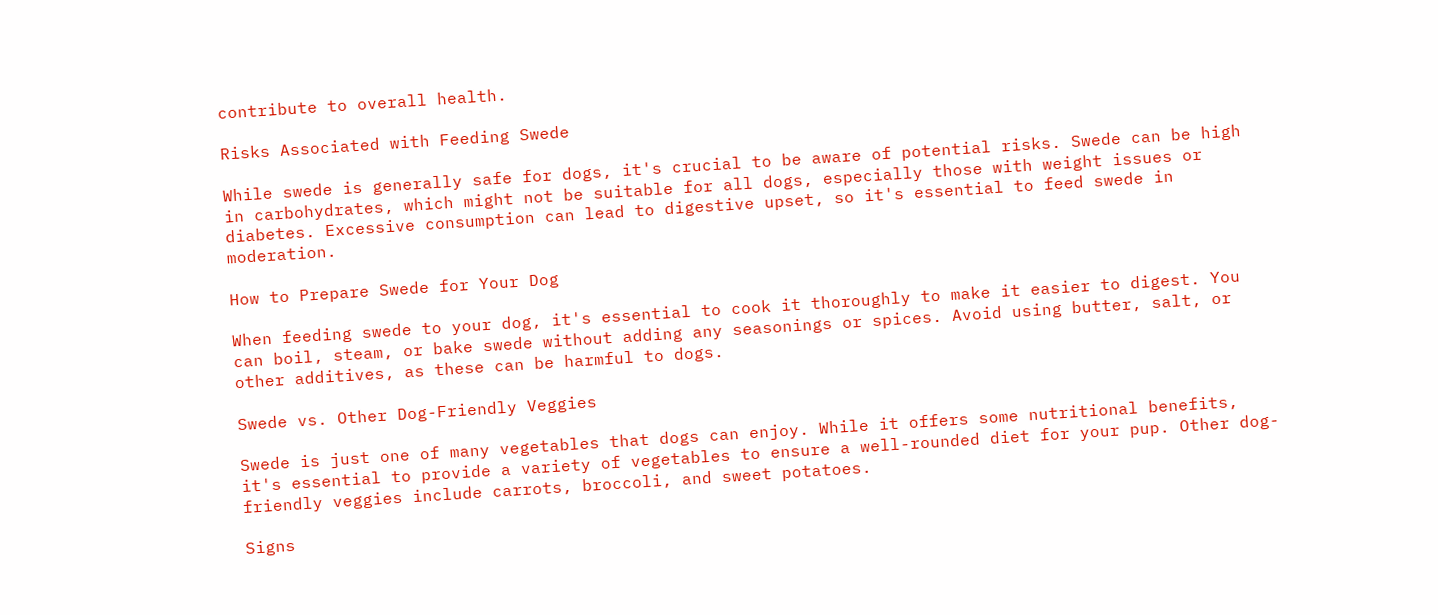contribute to overall health.

Risks Associated with Feeding Swede

While swede is generally safe for dogs, it's crucial to be aware of potential risks. Swede can be high in carbohydrates, which might not be suitable for all dogs, especially those with weight issues or diabetes. Excessive consumption can lead to digestive upset, so it's essential to feed swede in moderation.

How to Prepare Swede for Your Dog

When feeding swede to your dog, it's essential to cook it thoroughly to make it easier to digest. You can boil, steam, or bake swede without adding any seasonings or spices. Avoid using butter, salt, or other additives, as these can be harmful to dogs.

Swede vs. Other Dog-Friendly Veggies

Swede is just one of many vegetables that dogs can enjoy. While it offers some nutritional benefits, it's essential to provide a variety of vegetables to ensure a well-rounded diet for your pup. Other dog-friendly veggies include carrots, broccoli, and sweet potatoes.

Signs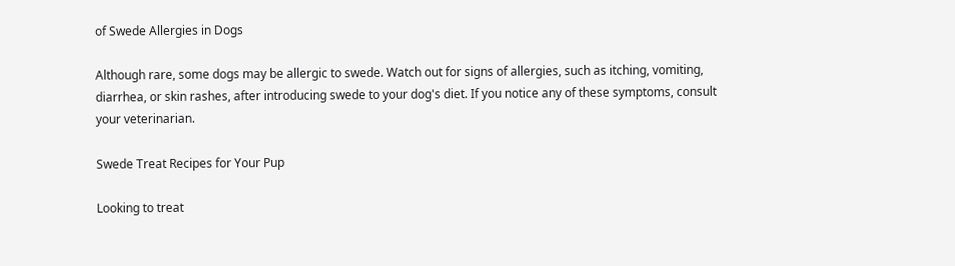of Swede Allergies in Dogs

Although rare, some dogs may be allergic to swede. Watch out for signs of allergies, such as itching, vomiting, diarrhea, or skin rashes, after introducing swede to your dog's diet. If you notice any of these symptoms, consult your veterinarian.

Swede Treat Recipes for Your Pup

Looking to treat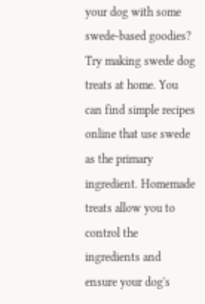your dog with some swede-based goodies? Try making swede dog treats at home. You can find simple recipes online that use swede as the primary ingredient. Homemade treats allow you to control the ingredients and ensure your dog's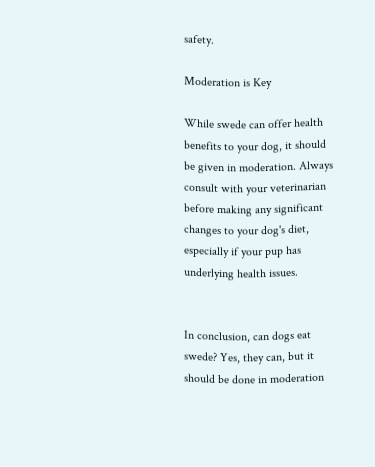safety.

Moderation is Key

While swede can offer health benefits to your dog, it should be given in moderation. Always consult with your veterinarian before making any significant changes to your dog's diet, especially if your pup has underlying health issues.


In conclusion, can dogs eat swede? Yes, they can, but it should be done in moderation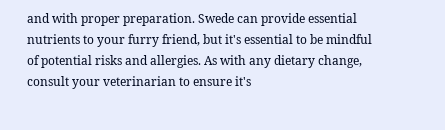and with proper preparation. Swede can provide essential nutrients to your furry friend, but it's essential to be mindful of potential risks and allergies. As with any dietary change, consult your veterinarian to ensure it's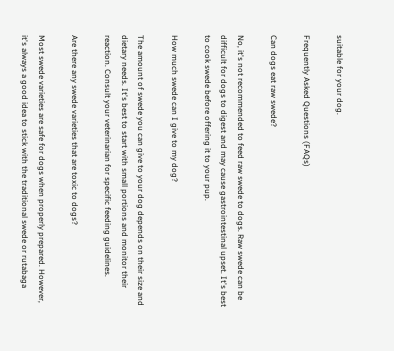suitable for your dog.

Frequently Asked Questions (FAQs)

Can dogs eat raw swede?

No, it's not recommended to feed raw swede to dogs. Raw swede can be difficult for dogs to digest and may cause gastrointestinal upset. It's best to cook swede before offering it to your pup.

How much swede can I give to my dog?

The amount of swede you can give to your dog depends on their size and dietary needs. It's best to start with small portions and monitor their reaction. Consult your veterinarian for specific feeding guidelines.

Are there any swede varieties that are toxic to dogs?

Most swede varieties are safe for dogs when properly prepared. However, it's always a good idea to stick with the traditional swede or rutabaga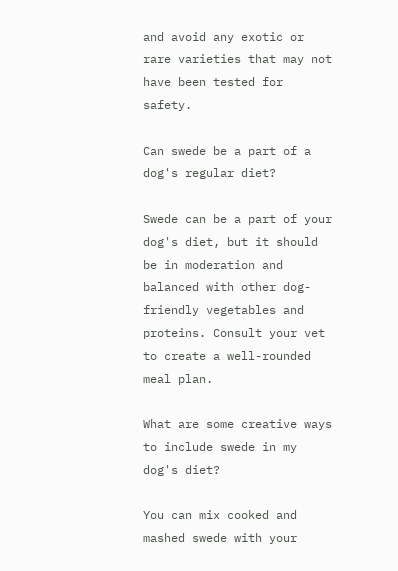and avoid any exotic or rare varieties that may not have been tested for safety.

Can swede be a part of a dog's regular diet?

Swede can be a part of your dog's diet, but it should be in moderation and balanced with other dog-friendly vegetables and proteins. Consult your vet to create a well-rounded meal plan.

What are some creative ways to include swede in my dog's diet?

You can mix cooked and mashed swede with your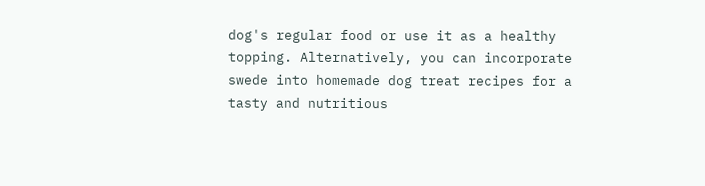dog's regular food or use it as a healthy topping. Alternatively, you can incorporate swede into homemade dog treat recipes for a tasty and nutritious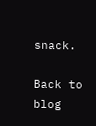snack.

Back to blog